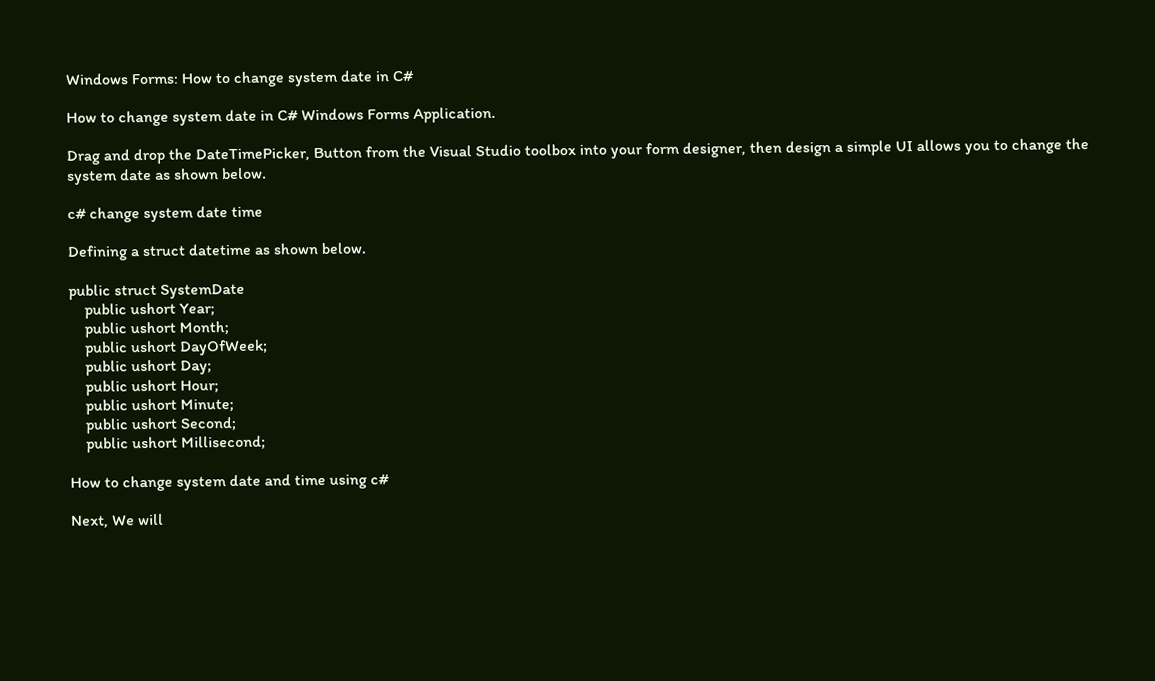Windows Forms: How to change system date in C#

How to change system date in C# Windows Forms Application.

Drag and drop the DateTimePicker, Button from the Visual Studio toolbox into your form designer, then design a simple UI allows you to change the system date as shown below.

c# change system date time

Defining a struct datetime as shown below.

public struct SystemDate
    public ushort Year;
    public ushort Month;
    public ushort DayOfWeek;
    public ushort Day;
    public ushort Hour;
    public ushort Minute;
    public ushort Second;
    public ushort Millisecond;

How to change system date and time using c#

Next, We will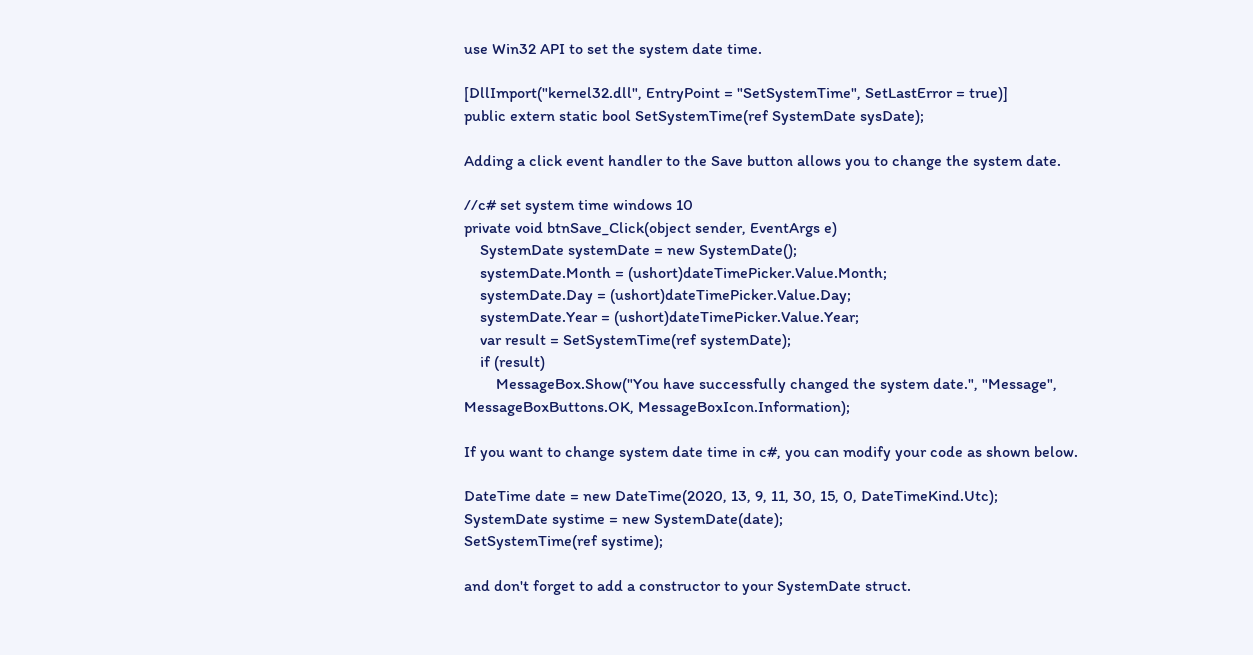use Win32 API to set the system date time.

[DllImport("kernel32.dll", EntryPoint = "SetSystemTime", SetLastError = true)]
public extern static bool SetSystemTime(ref SystemDate sysDate);

Adding a click event handler to the Save button allows you to change the system date.

//c# set system time windows 10
private void btnSave_Click(object sender, EventArgs e)
    SystemDate systemDate = new SystemDate();
    systemDate.Month = (ushort)dateTimePicker.Value.Month;
    systemDate.Day = (ushort)dateTimePicker.Value.Day;
    systemDate.Year = (ushort)dateTimePicker.Value.Year;
    var result = SetSystemTime(ref systemDate);
    if (result)
        MessageBox.Show("You have successfully changed the system date.", "Message", MessageBoxButtons.OK, MessageBoxIcon.Information);

If you want to change system date time in c#, you can modify your code as shown below.

DateTime date = new DateTime(2020, 13, 9, 11, 30, 15, 0, DateTimeKind.Utc);
SystemDate systime = new SystemDate(date);
SetSystemTime(ref systime);

and don't forget to add a constructor to your SystemDate struct.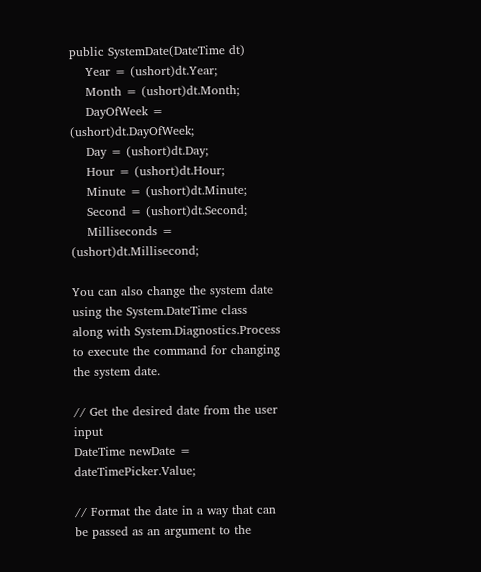public SystemDate(DateTime dt)
    Year = (ushort)dt.Year;
    Month = (ushort)dt.Month;
    DayOfWeek = (ushort)dt.DayOfWeek;
    Day = (ushort)dt.Day;
    Hour = (ushort)dt.Hour;
    Minute = (ushort)dt.Minute;
    Second = (ushort)dt.Second;
    Milliseconds = (ushort)dt.Millisecond;

You can also change the system date using the System.DateTime class along with System.Diagnostics.Process to execute the command for changing the system date.

// Get the desired date from the user input
DateTime newDate = dateTimePicker.Value;

// Format the date in a way that can be passed as an argument to the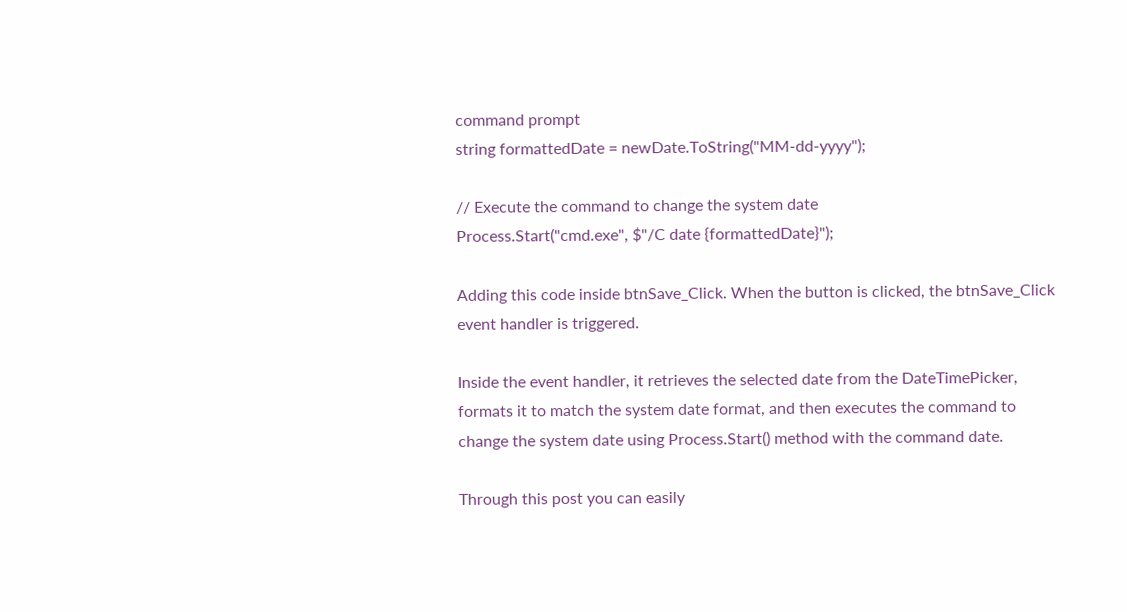command prompt
string formattedDate = newDate.ToString("MM-dd-yyyy");

// Execute the command to change the system date
Process.Start("cmd.exe", $"/C date {formattedDate}");

Adding this code inside btnSave_Click. When the button is clicked, the btnSave_Click event handler is triggered.

Inside the event handler, it retrieves the selected date from the DateTimePicker, formats it to match the system date format, and then executes the command to change the system date using Process.Start() method with the command date.

Through this post you can easily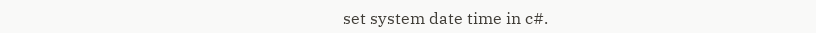set system date time in c#.